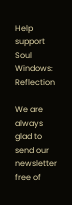Help support Soul Windows: Reflection

We are always glad to send our newsletter free of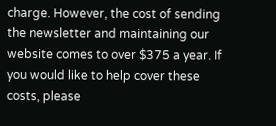charge. However, the cost of sending the newsletter and maintaining our website comes to over $375 a year. If you would like to help cover these costs, please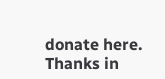donate here. Thanks in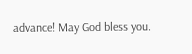advance! May God bless you.